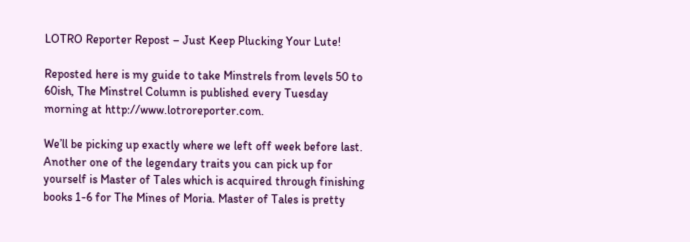LOTRO Reporter Repost – Just Keep Plucking Your Lute!

Reposted here is my guide to take Minstrels from levels 50 to 60ish, The Minstrel Column is published every Tuesday morning at http://www.lotroreporter.com.

We’ll be picking up exactly where we left off week before last. Another one of the legendary traits you can pick up for yourself is Master of Tales which is acquired through finishing books 1-6 for The Mines of Moria. Master of Tales is pretty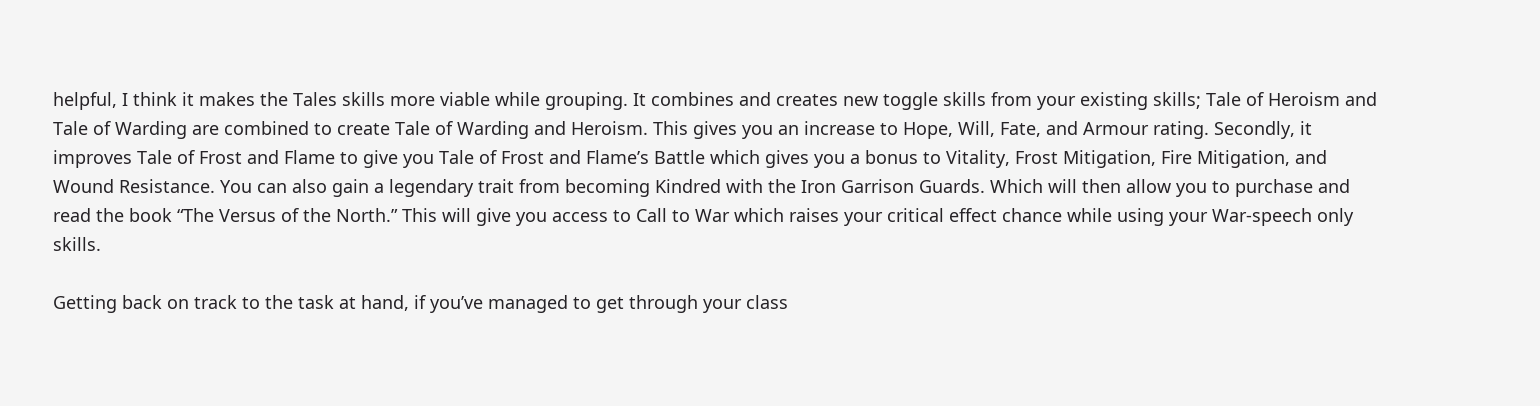helpful, I think it makes the Tales skills more viable while grouping. It combines and creates new toggle skills from your existing skills; Tale of Heroism and Tale of Warding are combined to create Tale of Warding and Heroism. This gives you an increase to Hope, Will, Fate, and Armour rating. Secondly, it improves Tale of Frost and Flame to give you Tale of Frost and Flame’s Battle which gives you a bonus to Vitality, Frost Mitigation, Fire Mitigation, and Wound Resistance. You can also gain a legendary trait from becoming Kindred with the Iron Garrison Guards. Which will then allow you to purchase and read the book “The Versus of the North.” This will give you access to Call to War which raises your critical effect chance while using your War-speech only skills.

Getting back on track to the task at hand, if you’ve managed to get through your class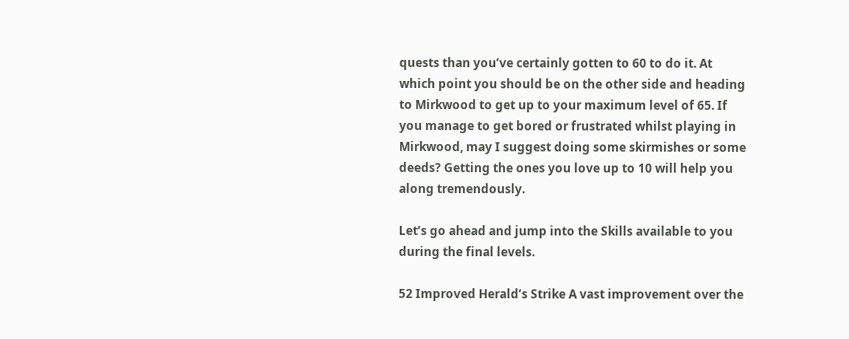quests than you’ve certainly gotten to 60 to do it. At which point you should be on the other side and heading to Mirkwood to get up to your maximum level of 65. If you manage to get bored or frustrated whilst playing in Mirkwood, may I suggest doing some skirmishes or some deeds? Getting the ones you love up to 10 will help you along tremendously.

Let’s go ahead and jump into the Skills available to you during the final levels.

52 Improved Herald’s Strike A vast improvement over the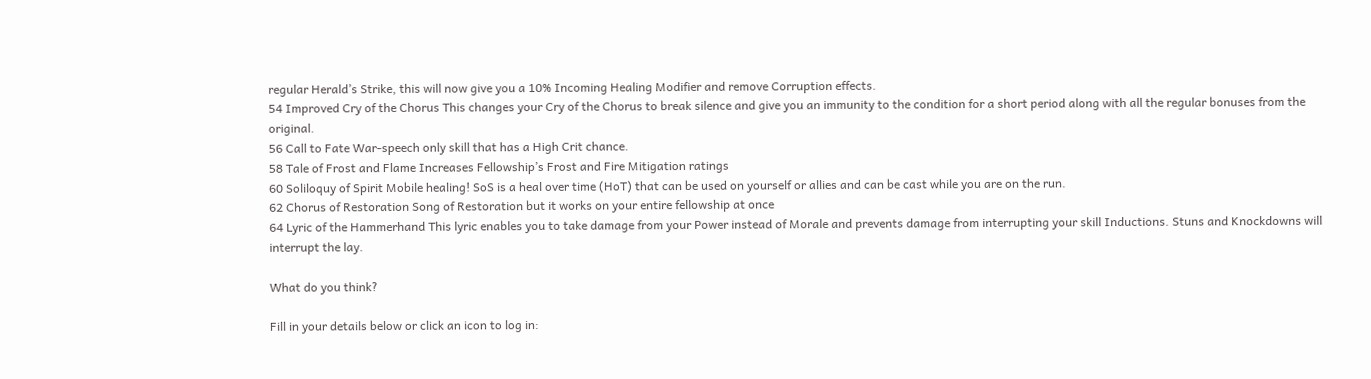regular Herald’s Strike, this will now give you a 10% Incoming Healing Modifier and remove Corruption effects.
54 Improved Cry of the Chorus This changes your Cry of the Chorus to break silence and give you an immunity to the condition for a short period along with all the regular bonuses from the original.
56 Call to Fate War-speech only skill that has a High Crit chance.
58 Tale of Frost and Flame Increases Fellowship’s Frost and Fire Mitigation ratings
60 Soliloquy of Spirit Mobile healing! SoS is a heal over time (HoT) that can be used on yourself or allies and can be cast while you are on the run.
62 Chorus of Restoration Song of Restoration but it works on your entire fellowship at once
64 Lyric of the Hammerhand This lyric enables you to take damage from your Power instead of Morale and prevents damage from interrupting your skill Inductions. Stuns and Knockdowns will interrupt the lay.

What do you think?

Fill in your details below or click an icon to log in: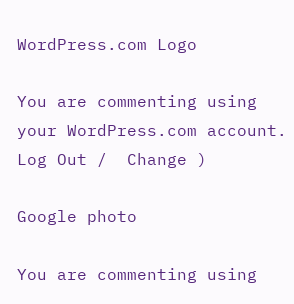WordPress.com Logo

You are commenting using your WordPress.com account. Log Out /  Change )

Google photo

You are commenting using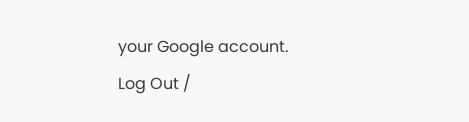your Google account. Log Out /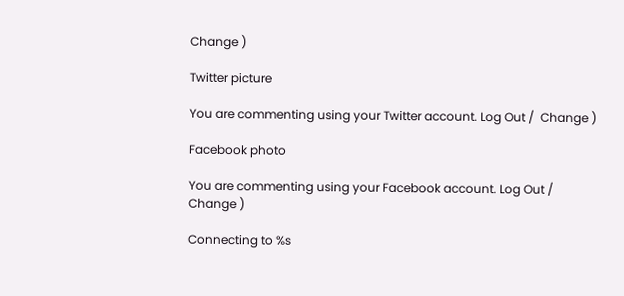Change )

Twitter picture

You are commenting using your Twitter account. Log Out /  Change )

Facebook photo

You are commenting using your Facebook account. Log Out /  Change )

Connecting to %s